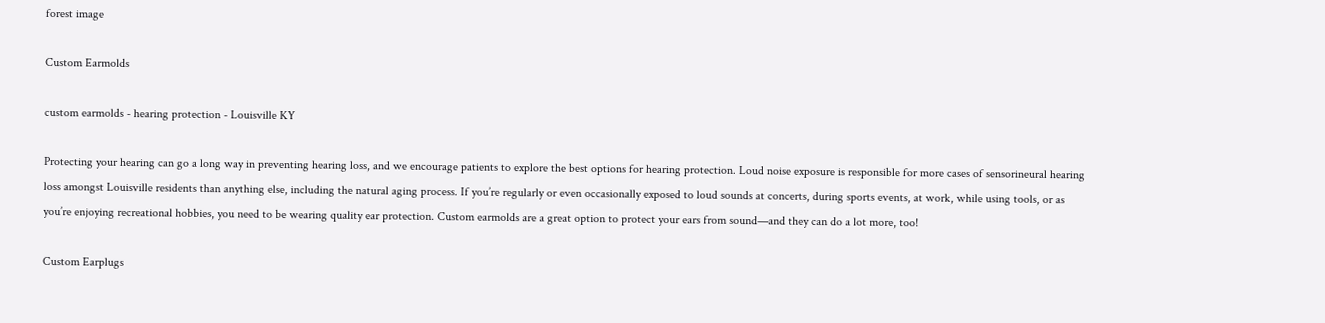forest image

Custom Earmolds

custom earmolds - hearing protection - Louisville KY

Protecting your hearing can go a long way in preventing hearing loss, and we encourage patients to explore the best options for hearing protection. Loud noise exposure is responsible for more cases of sensorineural hearing loss amongst Louisville residents than anything else, including the natural aging process. If you’re regularly or even occasionally exposed to loud sounds at concerts, during sports events, at work, while using tools, or as you’re enjoying recreational hobbies, you need to be wearing quality ear protection. Custom earmolds are a great option to protect your ears from sound—and they can do a lot more, too!

Custom Earplugs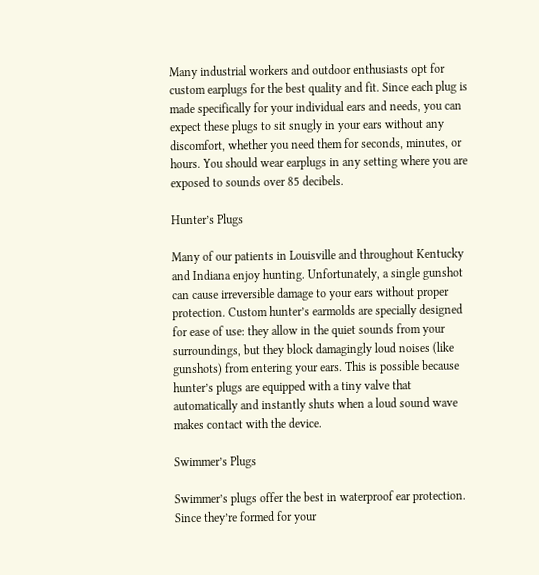Many industrial workers and outdoor enthusiasts opt for custom earplugs for the best quality and fit. Since each plug is made specifically for your individual ears and needs, you can expect these plugs to sit snugly in your ears without any discomfort, whether you need them for seconds, minutes, or hours. You should wear earplugs in any setting where you are exposed to sounds over 85 decibels.

Hunter’s Plugs

Many of our patients in Louisville and throughout Kentucky and Indiana enjoy hunting. Unfortunately, a single gunshot can cause irreversible damage to your ears without proper protection. Custom hunter’s earmolds are specially designed for ease of use: they allow in the quiet sounds from your surroundings, but they block damagingly loud noises (like gunshots) from entering your ears. This is possible because hunter’s plugs are equipped with a tiny valve that automatically and instantly shuts when a loud sound wave makes contact with the device.

Swimmer’s Plugs

Swimmer’s plugs offer the best in waterproof ear protection. Since they’re formed for your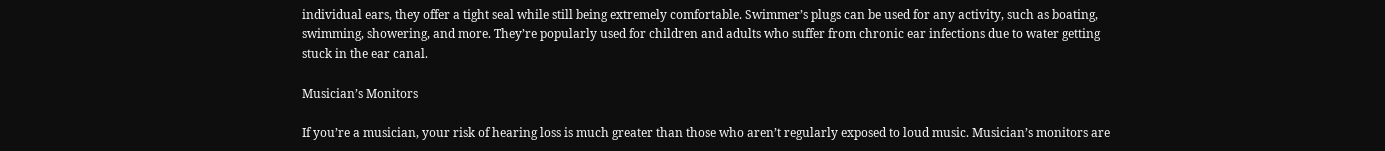individual ears, they offer a tight seal while still being extremely comfortable. Swimmer’s plugs can be used for any activity, such as boating, swimming, showering, and more. They’re popularly used for children and adults who suffer from chronic ear infections due to water getting stuck in the ear canal.

Musician’s Monitors

If you’re a musician, your risk of hearing loss is much greater than those who aren’t regularly exposed to loud music. Musician’s monitors are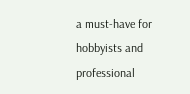a must-have for hobbyists and professional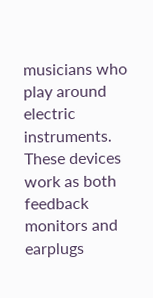musicians who play around electric instruments. These devices work as both feedback monitors and earplugs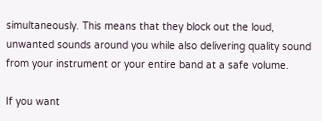simultaneously. This means that they block out the loud, unwanted sounds around you while also delivering quality sound from your instrument or your entire band at a safe volume.

If you want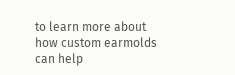to learn more about how custom earmolds can help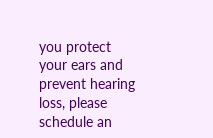you protect your ears and prevent hearing loss, please schedule an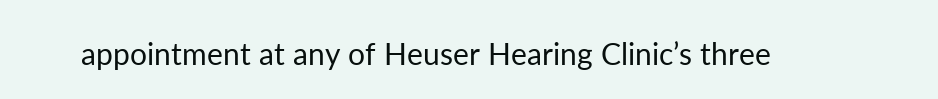appointment at any of Heuser Hearing Clinic’s three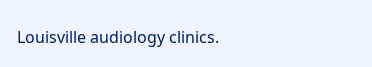Louisville audiology clinics.